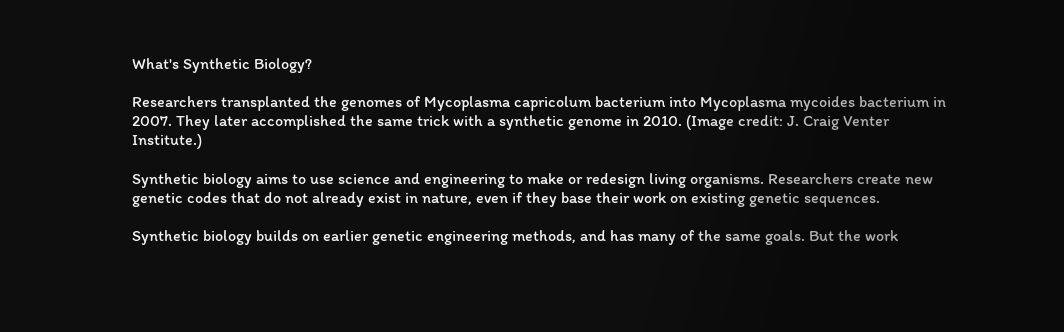What's Synthetic Biology?

Researchers transplanted the genomes of Mycoplasma capricolum bacterium into Mycoplasma mycoides bacterium in 2007. They later accomplished the same trick with a synthetic genome in 2010. (Image credit: J. Craig Venter Institute.)

Synthetic biology aims to use science and engineering to make or redesign living organisms. Researchers create new genetic codes that do not already exist in nature, even if they base their work on existing genetic sequences.

Synthetic biology builds on earlier genetic engineering methods, and has many of the same goals. But the work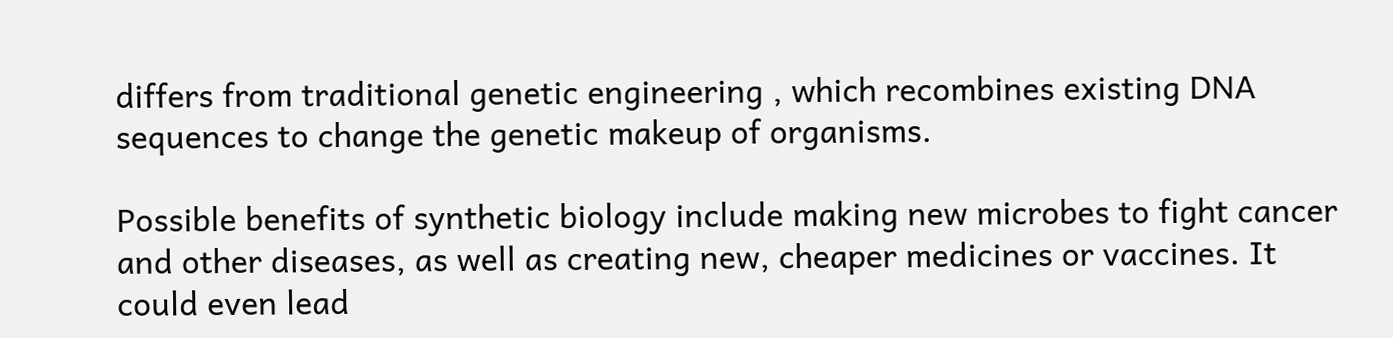differs from traditional genetic engineering , which recombines existing DNA sequences to change the genetic makeup of organisms.

Possible benefits of synthetic biology include making new microbes to fight cancer and other diseases, as well as creating new, cheaper medicines or vaccines. It could even lead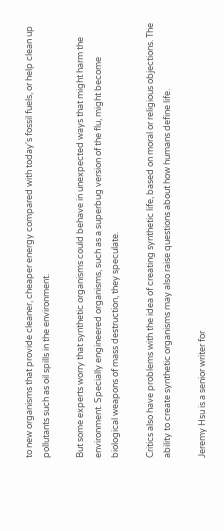to new organisms that provide cleaner, cheaper energy compared with today's fossil fuels, or help clean up pollutants such as oil spills in the environment.

But some experts worry that synthetic organisms could behave in unexpected ways that might harm the environment. Specially engineered organisms, such as a superbug version of the flu, might become biological weapons of mass destruction, they speculate.

Critics also have problems with the idea of creating synthetic life, based on moral or religious objections. The ability to create synthetic organisms may also raise questions about how humans define life.

Jeremy Hsu is a senior writer for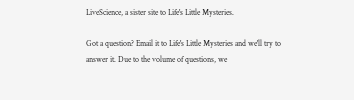LiveScience, a sister site to Life's Little Mysteries.

Got a question? Email it to Life's Little Mysteries and we'll try to answer it. Due to the volume of questions, we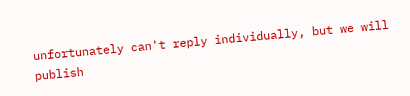unfortunately can't reply individually, but we will publish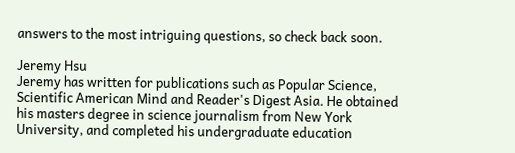answers to the most intriguing questions, so check back soon.

Jeremy Hsu
Jeremy has written for publications such as Popular Science, Scientific American Mind and Reader's Digest Asia. He obtained his masters degree in science journalism from New York University, and completed his undergraduate education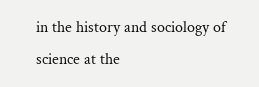in the history and sociology of science at the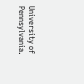University of Pennsylvania.